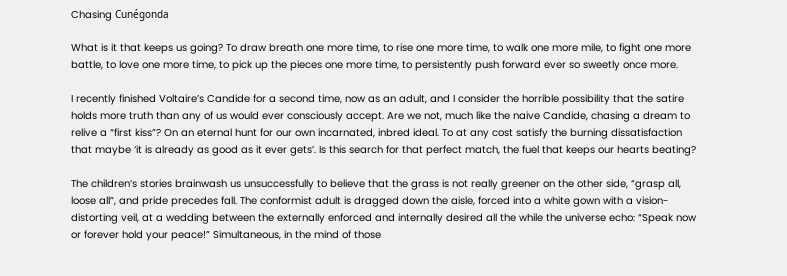Chasing Cunégonda

What is it that keeps us going? To draw breath one more time, to rise one more time, to walk one more mile, to fight one more battle, to love one more time, to pick up the pieces one more time, to persistently push forward ever so sweetly once more.

I recently finished Voltaire’s Candide for a second time, now as an adult, and I consider the horrible possibility that the satire holds more truth than any of us would ever consciously accept. Are we not, much like the naive Candide, chasing a dream to relive a “first kiss”? On an eternal hunt for our own incarnated, inbred ideal. To at any cost satisfy the burning dissatisfaction that maybe ‘it is already as good as it ever gets’. Is this search for that perfect match, the fuel that keeps our hearts beating?

The children’s stories brainwash us unsuccessfully to believe that the grass is not really greener on the other side, “grasp all, loose all”, and pride precedes fall. The conformist adult is dragged down the aisle, forced into a white gown with a vision-distorting veil, at a wedding between the externally enforced and internally desired all the while the universe echo: “Speak now or forever hold your peace!” Simultaneous, in the mind of those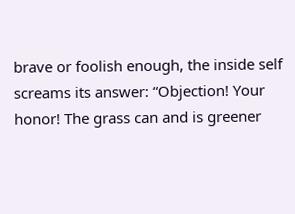brave or foolish enough, the inside self screams its answer: “Objection! Your honor! The grass can and is greener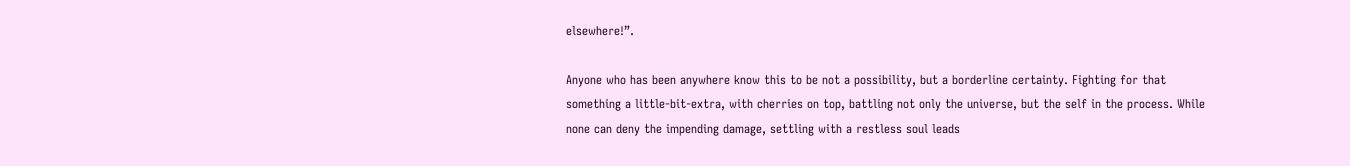elsewhere!”.

Anyone who has been anywhere know this to be not a possibility, but a borderline certainty. Fighting for that something a little-bit-extra, with cherries on top, battling not only the universe, but the self in the process. While none can deny the impending damage, settling with a restless soul leads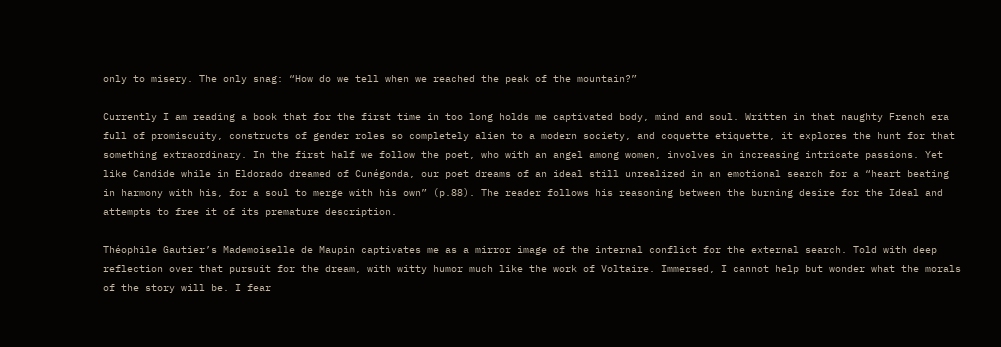only to misery. The only snag: “How do we tell when we reached the peak of the mountain?”

Currently I am reading a book that for the first time in too long holds me captivated body, mind and soul. Written in that naughty French era full of promiscuity, constructs of gender roles so completely alien to a modern society, and coquette etiquette, it explores the hunt for that something extraordinary. In the first half we follow the poet, who with an angel among women, involves in increasing intricate passions. Yet like Candide while in Eldorado dreamed of Cunégonda, our poet dreams of an ideal still unrealized in an emotional search for a “heart beating in harmony with his, for a soul to merge with his own” (p.88). The reader follows his reasoning between the burning desire for the Ideal and attempts to free it of its premature description.

Théophile Gautier’s Mademoiselle de Maupin captivates me as a mirror image of the internal conflict for the external search. Told with deep reflection over that pursuit for the dream, with witty humor much like the work of Voltaire. Immersed, I cannot help but wonder what the morals of the story will be. I fear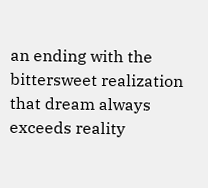an ending with the bittersweet realization that dream always exceeds reality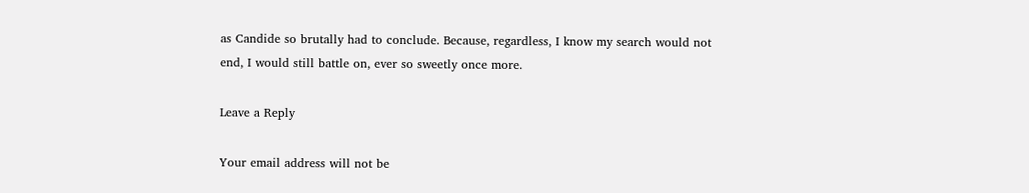as Candide so brutally had to conclude. Because, regardless, I know my search would not end, I would still battle on, ever so sweetly once more.

Leave a Reply

Your email address will not be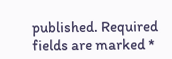published. Required fields are marked *